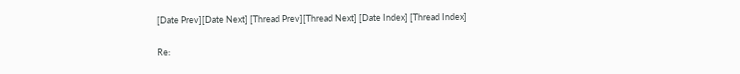[Date Prev][Date Next] [Thread Prev][Thread Next] [Date Index] [Thread Index]

Re: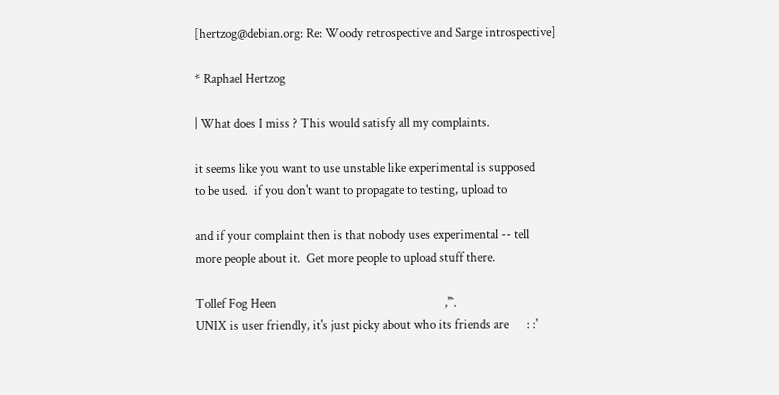[hertzog@debian.org: Re: Woody retrospective and Sarge introspective]

* Raphael Hertzog

| What does I miss ? This would satisfy all my complaints.

it seems like you want to use unstable like experimental is supposed
to be used.  if you don't want to propagate to testing, upload to

and if your complaint then is that nobody uses experimental -- tell
more people about it.  Get more people to upload stuff there.

Tollef Fog Heen                                                        ,''`.
UNIX is user friendly, it's just picky about who its friends are      : :'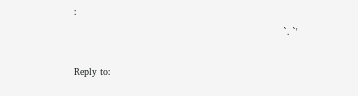:
                                                                      `. `'

Reply to: